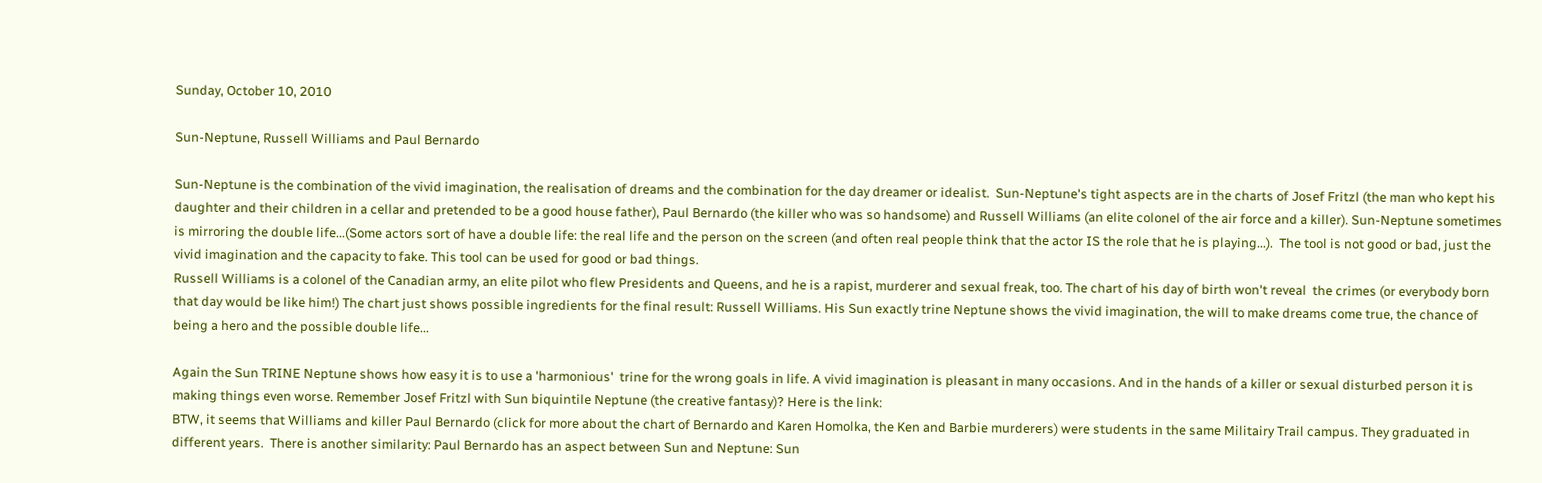Sunday, October 10, 2010

Sun-Neptune, Russell Williams and Paul Bernardo

Sun-Neptune is the combination of the vivid imagination, the realisation of dreams and the combination for the day dreamer or idealist.  Sun-Neptune's tight aspects are in the charts of Josef Fritzl (the man who kept his daughter and their children in a cellar and pretended to be a good house father), Paul Bernardo (the killer who was so handsome) and Russell Williams (an elite colonel of the air force and a killer). Sun-Neptune sometimes is mirroring the double life...(Some actors sort of have a double life: the real life and the person on the screen (and often real people think that the actor IS the role that he is playing...).  The tool is not good or bad, just the vivid imagination and the capacity to fake. This tool can be used for good or bad things.
Russell Williams is a colonel of the Canadian army, an elite pilot who flew Presidents and Queens, and he is a rapist, murderer and sexual freak, too. The chart of his day of birth won't reveal  the crimes (or everybody born that day would be like him!) The chart just shows possible ingredients for the final result: Russell Williams. His Sun exactly trine Neptune shows the vivid imagination, the will to make dreams come true, the chance of being a hero and the possible double life...

Again the Sun TRINE Neptune shows how easy it is to use a 'harmonious'  trine for the wrong goals in life. A vivid imagination is pleasant in many occasions. And in the hands of a killer or sexual disturbed person it is making things even worse. Remember Josef Fritzl with Sun biquintile Neptune (the creative fantasy)? Here is the link:
BTW, it seems that Williams and killer Paul Bernardo (click for more about the chart of Bernardo and Karen Homolka, the Ken and Barbie murderers) were students in the same Militairy Trail campus. They graduated in different years.  There is another similarity: Paul Bernardo has an aspect between Sun and Neptune: Sun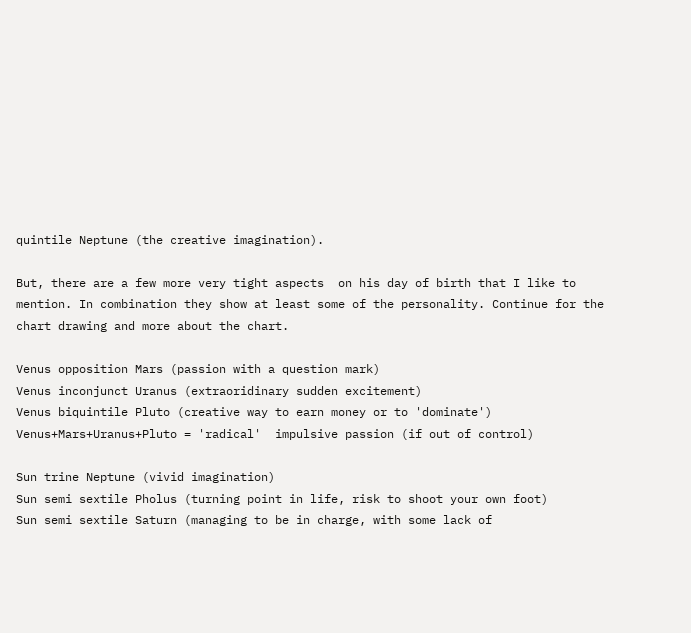quintile Neptune (the creative imagination).

But, there are a few more very tight aspects  on his day of birth that I like to mention. In combination they show at least some of the personality. Continue for the chart drawing and more about the chart.

Venus opposition Mars (passion with a question mark)
Venus inconjunct Uranus (extraoridinary sudden excitement)
Venus biquintile Pluto (creative way to earn money or to 'dominate')
Venus+Mars+Uranus+Pluto = 'radical'  impulsive passion (if out of control)

Sun trine Neptune (vivid imagination)
Sun semi sextile Pholus (turning point in life, risk to shoot your own foot)
Sun semi sextile Saturn (managing to be in charge, with some lack of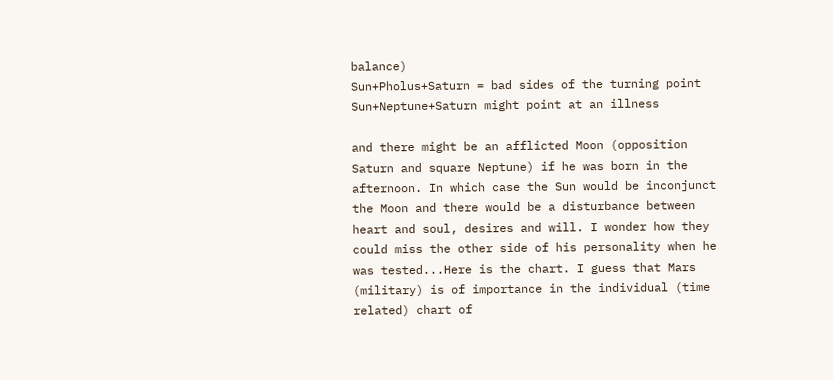balance)
Sun+Pholus+Saturn = bad sides of the turning point
Sun+Neptune+Saturn might point at an illness

and there might be an afflicted Moon (opposition Saturn and square Neptune) if he was born in the afternoon. In which case the Sun would be inconjunct the Moon and there would be a disturbance between heart and soul, desires and will. I wonder how they could miss the other side of his personality when he was tested...Here is the chart. I guess that Mars (military) is of importance in the individual (time related) chart of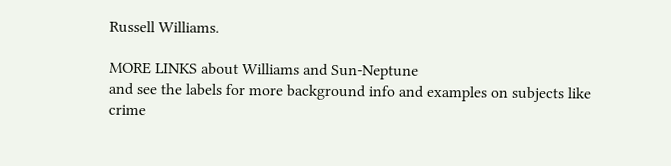Russell Williams.

MORE LINKS about Williams and Sun-Neptune
and see the labels for more background info and examples on subjects like crime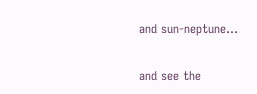and sun-neptune...

and see the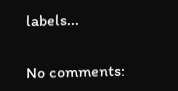labels...


No comments: